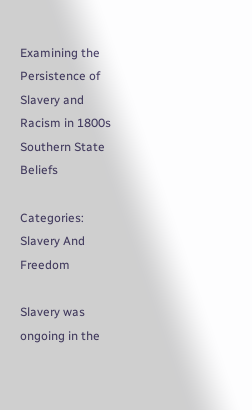Examining the Persistence of Slavery and Racism in 1800s Southern State Beliefs

Categories: Slavery And Freedom

Slavery was ongoing in the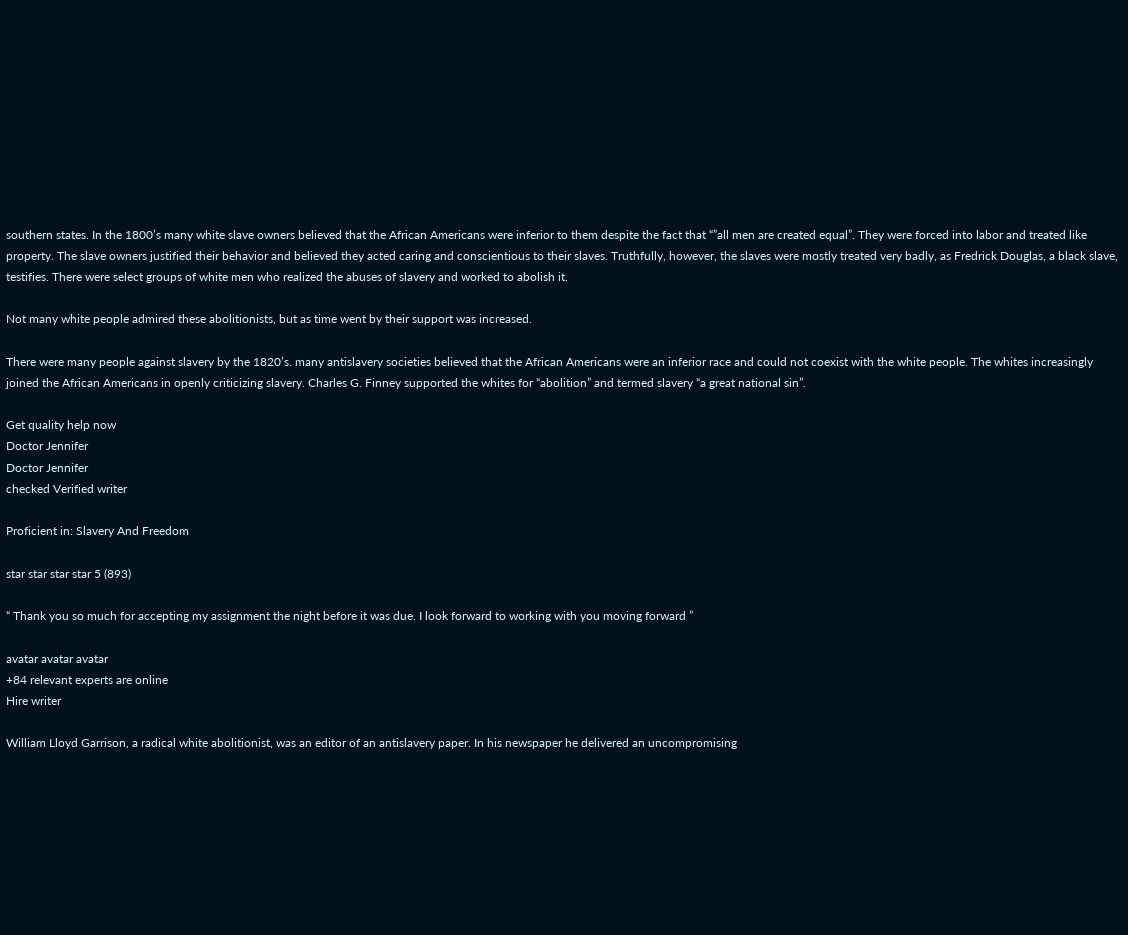southern states. In the 1800’s many white slave owners believed that the African Americans were inferior to them despite the fact that “”all men are created equal”. They were forced into labor and treated like property. The slave owners justified their behavior and believed they acted caring and conscientious to their slaves. Truthfully, however, the slaves were mostly treated very badly, as Fredrick Douglas, a black slave, testifies. There were select groups of white men who realized the abuses of slavery and worked to abolish it.

Not many white people admired these abolitionists, but as time went by their support was increased.

There were many people against slavery by the 1820’s. many antislavery societies believed that the African Americans were an inferior race and could not coexist with the white people. The whites increasingly joined the African Americans in openly criticizing slavery. Charles G. Finney supported the whites for “abolition” and termed slavery “a great national sin”.

Get quality help now
Doctor Jennifer
Doctor Jennifer
checked Verified writer

Proficient in: Slavery And Freedom

star star star star 5 (893)

“ Thank you so much for accepting my assignment the night before it was due. I look forward to working with you moving forward ”

avatar avatar avatar
+84 relevant experts are online
Hire writer

William Lloyd Garrison, a radical white abolitionist, was an editor of an antislavery paper. In his newspaper he delivered an uncompromising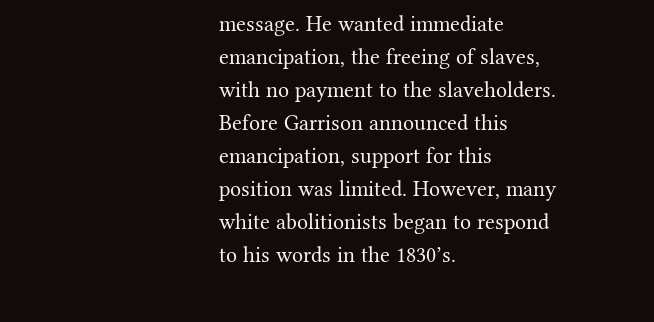message. He wanted immediate emancipation, the freeing of slaves, with no payment to the slaveholders. Before Garrison announced this emancipation, support for this position was limited. However, many white abolitionists began to respond to his words in the 1830’s.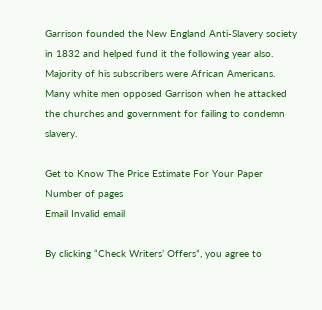Garrison founded the New England Anti-Slavery society in 1832 and helped fund it the following year also. Majority of his subscribers were African Americans. Many white men opposed Garrison when he attacked the churches and government for failing to condemn slavery.

Get to Know The Price Estimate For Your Paper
Number of pages
Email Invalid email

By clicking “Check Writers’ Offers”, you agree to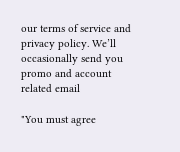our terms of service and privacy policy. We’ll occasionally send you promo and account related email

"You must agree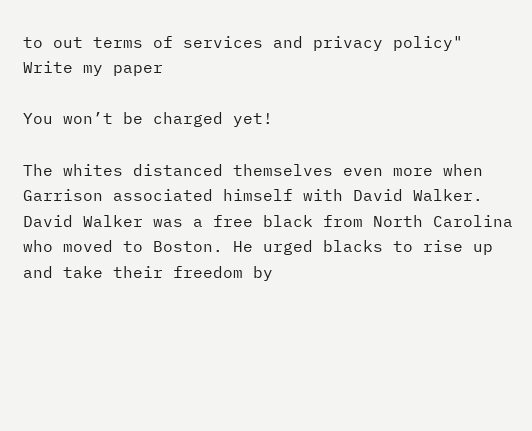to out terms of services and privacy policy"
Write my paper

You won’t be charged yet!

The whites distanced themselves even more when Garrison associated himself with David Walker. David Walker was a free black from North Carolina who moved to Boston. He urged blacks to rise up and take their freedom by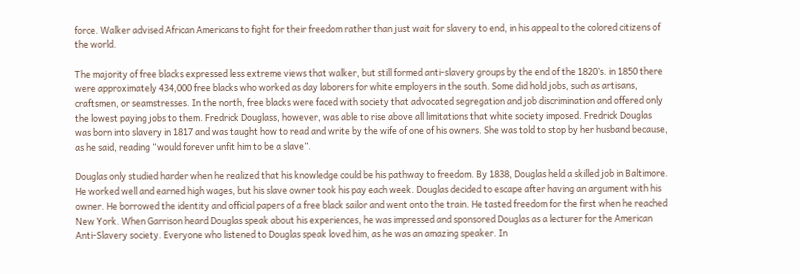force. Walker advised African Americans to fight for their freedom rather than just wait for slavery to end, in his appeal to the colored citizens of the world.

The majority of free blacks expressed less extreme views that walker, but still formed anti-slavery groups by the end of the 1820’s. in 1850 there were approximately 434,000 free blacks who worked as day laborers for white employers in the south. Some did hold jobs, such as artisans, craftsmen, or seamstresses. In the north, free blacks were faced with society that advocated segregation and job discrimination and offered only the lowest paying jobs to them. Fredrick Douglass, however, was able to rise above all limitations that white society imposed. Fredrick Douglas was born into slavery in 1817 and was taught how to read and write by the wife of one of his owners. She was told to stop by her husband because, as he said, reading “would forever unfit him to be a slave”.

Douglas only studied harder when he realized that his knowledge could be his pathway to freedom. By 1838, Douglas held a skilled job in Baltimore. He worked well and earned high wages, but his slave owner took his pay each week. Douglas decided to escape after having an argument with his owner. He borrowed the identity and official papers of a free black sailor and went onto the train. He tasted freedom for the first when he reached New York. When Garrison heard Douglas speak about his experiences, he was impressed and sponsored Douglas as a lecturer for the American Anti-Slavery society. Everyone who listened to Douglas speak loved him, as he was an amazing speaker. In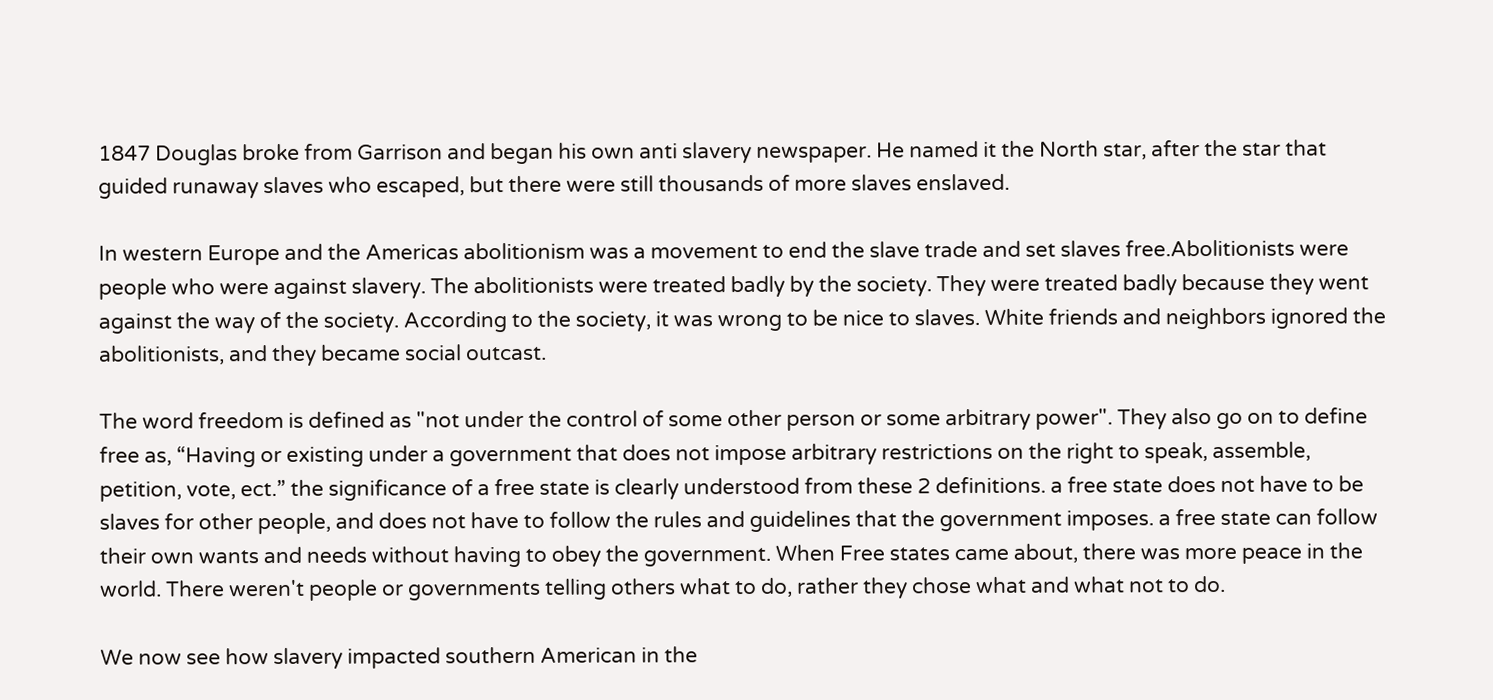1847 Douglas broke from Garrison and began his own anti slavery newspaper. He named it the North star, after the star that guided runaway slaves who escaped, but there were still thousands of more slaves enslaved.

In western Europe and the Americas abolitionism was a movement to end the slave trade and set slaves free.Abolitionists were people who were against slavery. The abolitionists were treated badly by the society. They were treated badly because they went against the way of the society. According to the society, it was wrong to be nice to slaves. White friends and neighbors ignored the abolitionists, and they became social outcast.

The word freedom is defined as "not under the control of some other person or some arbitrary power". They also go on to define free as, “Having or existing under a government that does not impose arbitrary restrictions on the right to speak, assemble, petition, vote, ect.” the significance of a free state is clearly understood from these 2 definitions. a free state does not have to be slaves for other people, and does not have to follow the rules and guidelines that the government imposes. a free state can follow their own wants and needs without having to obey the government. When Free states came about, there was more peace in the world. There weren't people or governments telling others what to do, rather they chose what and what not to do.

We now see how slavery impacted southern American in the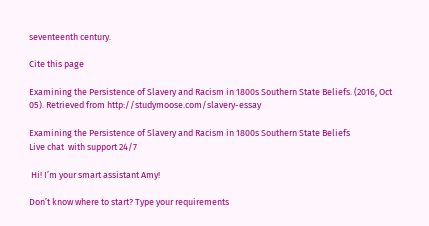seventeenth century.

Cite this page

Examining the Persistence of Slavery and Racism in 1800s Southern State Beliefs. (2016, Oct 05). Retrieved from http://studymoose.com/slavery-essay

Examining the Persistence of Slavery and Racism in 1800s Southern State Beliefs
Live chat  with support 24/7

 Hi! I’m your smart assistant Amy!

Don’t know where to start? Type your requirements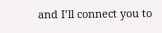and I’ll connect you to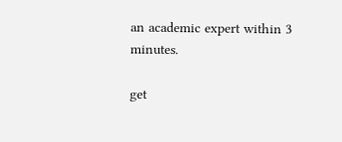an academic expert within 3 minutes.

get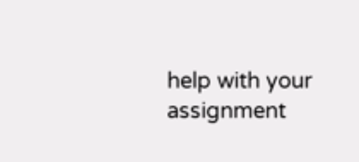help with your assignment